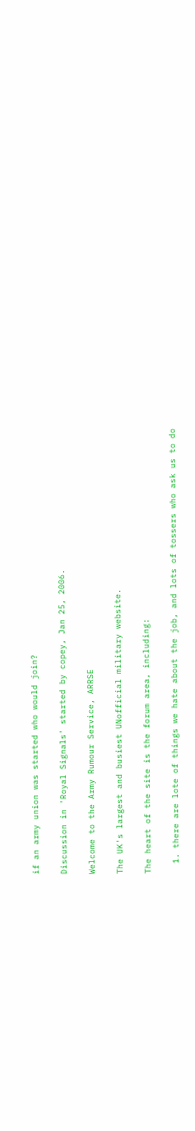if an army union was started who would join?

Discussion in 'Royal Signals' started by copey, Jan 25, 2006.

Welcome to the Army Rumour Service, ARRSE

The UK's largest and busiest UNofficial military website.

The heart of the site is the forum area, including:

  1. there are lote of things we hate about the job, and lots of tossers who ask us to do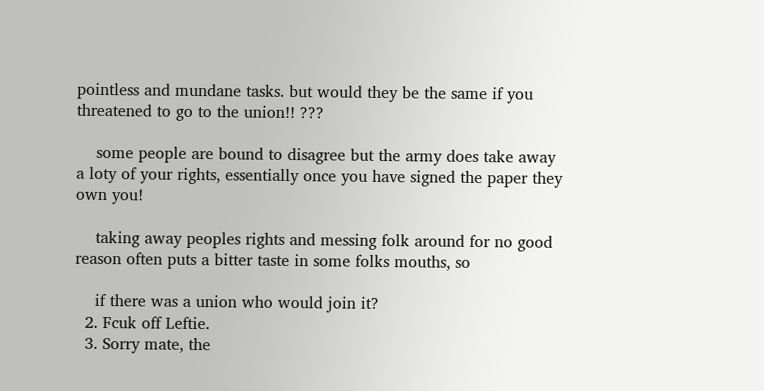pointless and mundane tasks. but would they be the same if you threatened to go to the union!! ???

    some people are bound to disagree but the army does take away a loty of your rights, essentially once you have signed the paper they own you!

    taking away peoples rights and messing folk around for no good reason often puts a bitter taste in some folks mouths, so

    if there was a union who would join it?
  2. Fcuk off Leftie.
  3. Sorry mate, the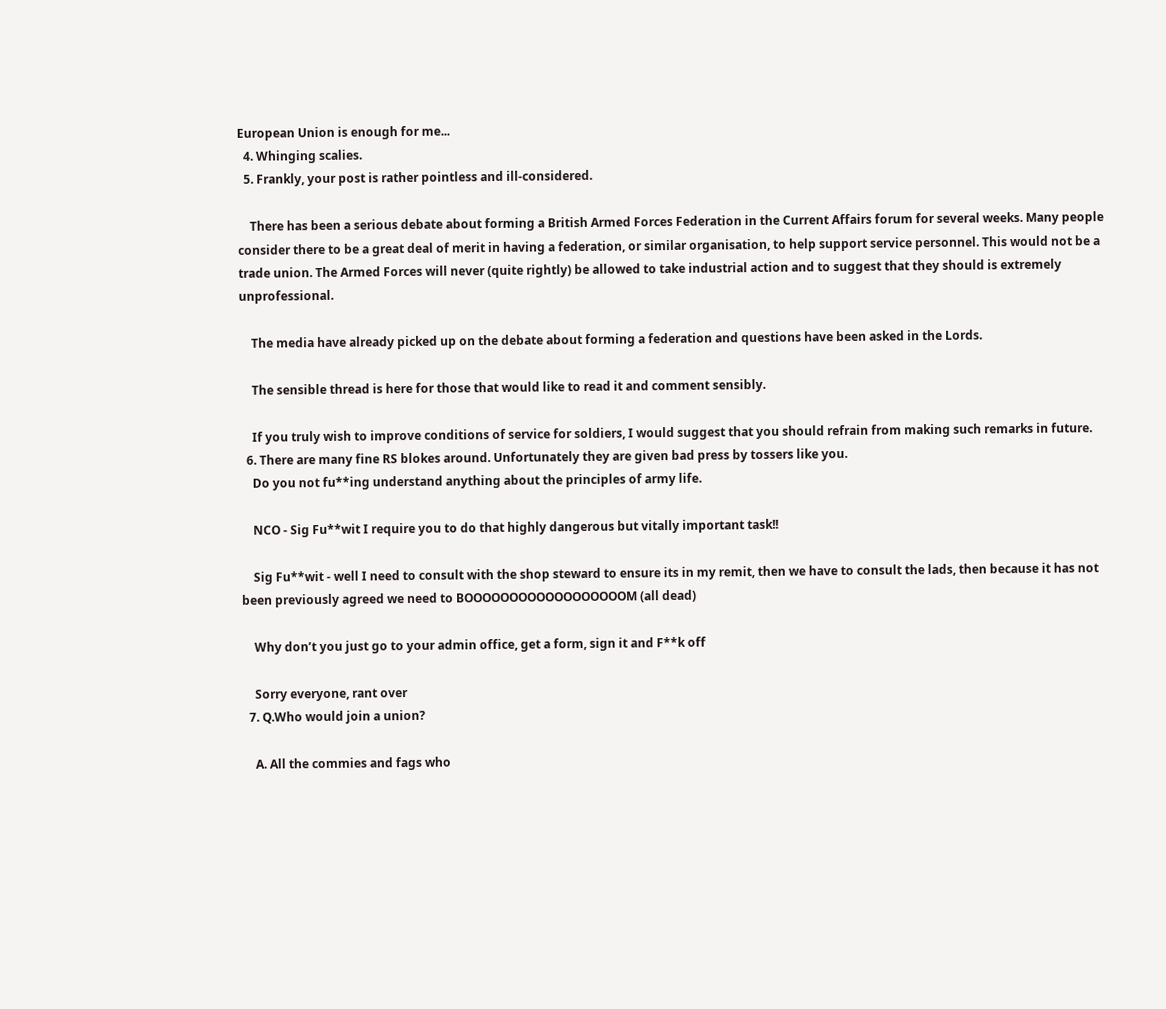European Union is enough for me...
  4. Whinging scalies.
  5. Frankly, your post is rather pointless and ill-considered.

    There has been a serious debate about forming a British Armed Forces Federation in the Current Affairs forum for several weeks. Many people consider there to be a great deal of merit in having a federation, or similar organisation, to help support service personnel. This would not be a trade union. The Armed Forces will never (quite rightly) be allowed to take industrial action and to suggest that they should is extremely unprofessional.

    The media have already picked up on the debate about forming a federation and questions have been asked in the Lords.

    The sensible thread is here for those that would like to read it and comment sensibly.

    If you truly wish to improve conditions of service for soldiers, I would suggest that you should refrain from making such remarks in future.
  6. There are many fine RS blokes around. Unfortunately they are given bad press by tossers like you.
    Do you not fu**ing understand anything about the principles of army life.

    NCO - Sig Fu**wit I require you to do that highly dangerous but vitally important task!!

    Sig Fu**wit - well I need to consult with the shop steward to ensure its in my remit, then we have to consult the lads, then because it has not been previously agreed we need to BOOOOOOOOOOOOOOOOOOM (all dead)

    Why don’t you just go to your admin office, get a form, sign it and F**k off

    Sorry everyone, rant over
  7. Q.Who would join a union?

    A. All the commies and fags who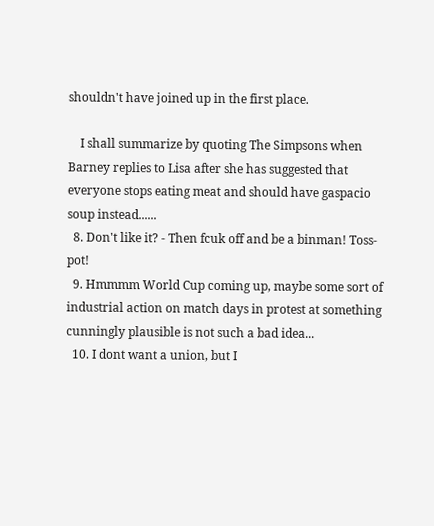shouldn't have joined up in the first place.

    I shall summarize by quoting The Simpsons when Barney replies to Lisa after she has suggested that everyone stops eating meat and should have gaspacio soup instead......
  8. Don't like it? - Then fcuk off and be a binman! Toss-pot!
  9. Hmmmm World Cup coming up, maybe some sort of industrial action on match days in protest at something cunningly plausible is not such a bad idea...
  10. I dont want a union, but I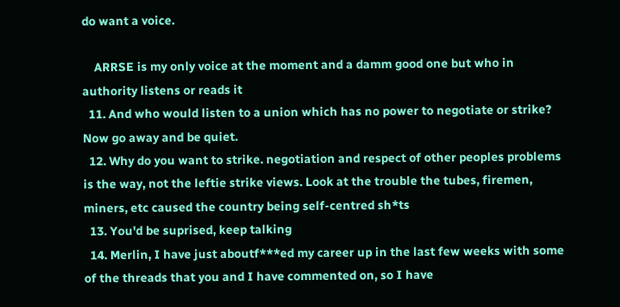do want a voice.

    ARRSE is my only voice at the moment and a damm good one but who in authority listens or reads it
  11. And who would listen to a union which has no power to negotiate or strike? Now go away and be quiet.
  12. Why do you want to strike. negotiation and respect of other peoples problems is the way, not the leftie strike views. Look at the trouble the tubes, firemen, miners, etc caused the country being self-centred sh*ts
  13. You'd be suprised, keep talking
  14. Merlin, I have just aboutf***ed my career up in the last few weeks with some of the threads that you and I have commented on, so I have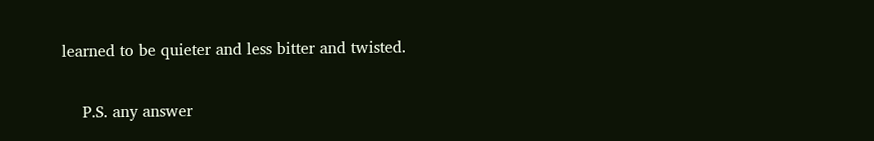learned to be quieter and less bitter and twisted.

    P.S. any answer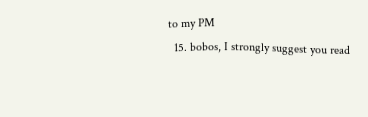to my PM
  15. bobos, I strongly suggest you read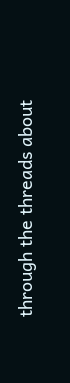through the threads about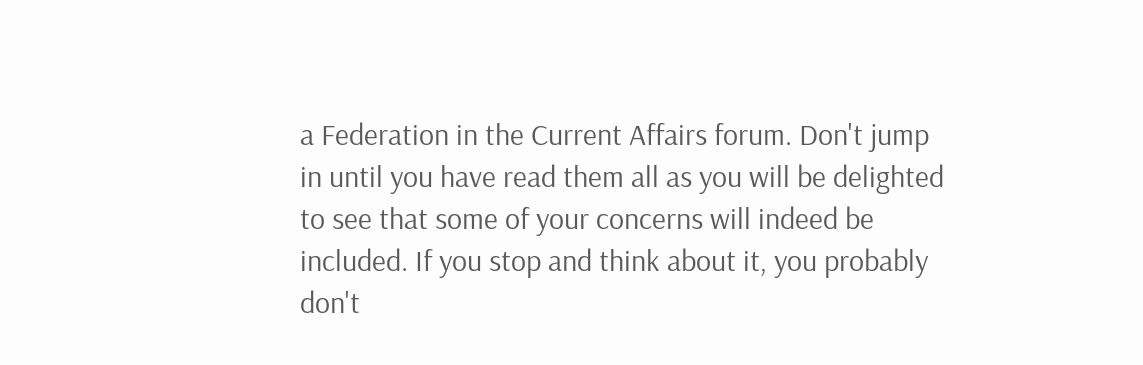a Federation in the Current Affairs forum. Don't jump in until you have read them all as you will be delighted to see that some of your concerns will indeed be included. If you stop and think about it, you probably don't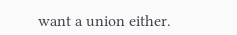want a union either.